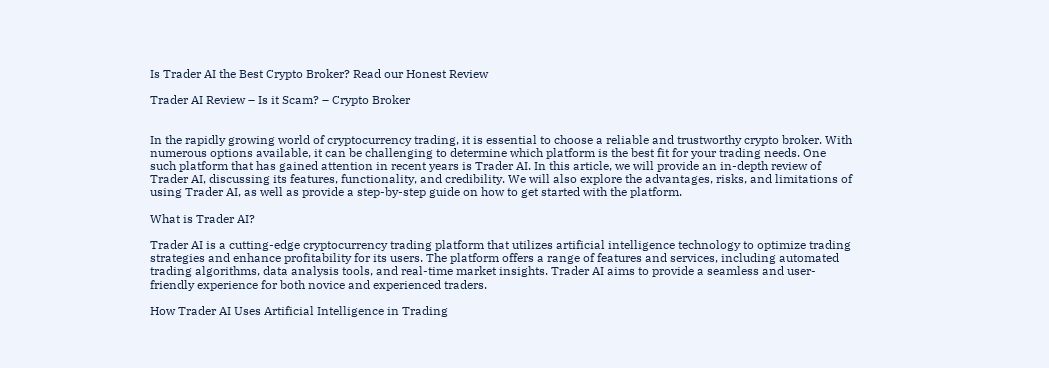Is Trader AI the Best Crypto Broker? Read our Honest Review

Trader AI Review – Is it Scam? – Crypto Broker


In the rapidly growing world of cryptocurrency trading, it is essential to choose a reliable and trustworthy crypto broker. With numerous options available, it can be challenging to determine which platform is the best fit for your trading needs. One such platform that has gained attention in recent years is Trader AI. In this article, we will provide an in-depth review of Trader AI, discussing its features, functionality, and credibility. We will also explore the advantages, risks, and limitations of using Trader AI, as well as provide a step-by-step guide on how to get started with the platform.

What is Trader AI?

Trader AI is a cutting-edge cryptocurrency trading platform that utilizes artificial intelligence technology to optimize trading strategies and enhance profitability for its users. The platform offers a range of features and services, including automated trading algorithms, data analysis tools, and real-time market insights. Trader AI aims to provide a seamless and user-friendly experience for both novice and experienced traders.

How Trader AI Uses Artificial Intelligence in Trading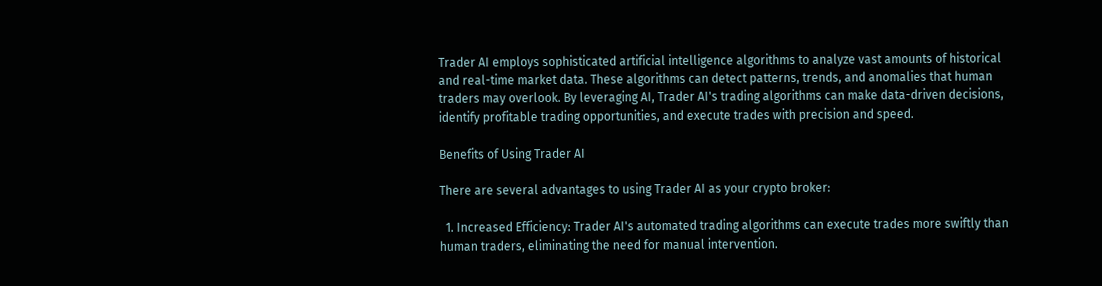Trader AI employs sophisticated artificial intelligence algorithms to analyze vast amounts of historical and real-time market data. These algorithms can detect patterns, trends, and anomalies that human traders may overlook. By leveraging AI, Trader AI's trading algorithms can make data-driven decisions, identify profitable trading opportunities, and execute trades with precision and speed.

Benefits of Using Trader AI

There are several advantages to using Trader AI as your crypto broker:

  1. Increased Efficiency: Trader AI's automated trading algorithms can execute trades more swiftly than human traders, eliminating the need for manual intervention.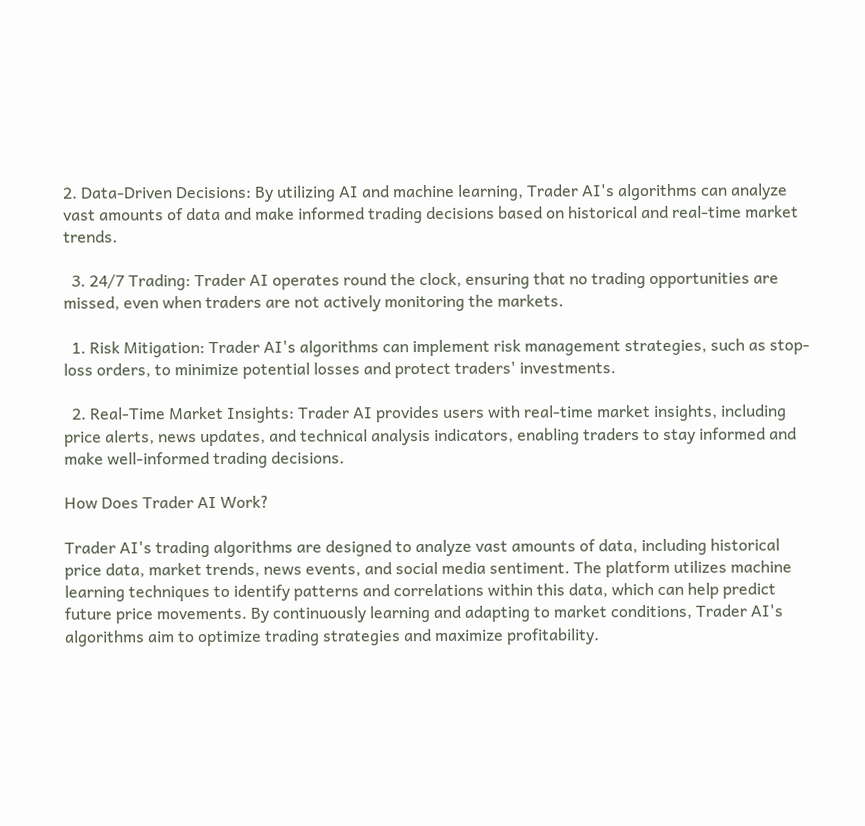2. Data-Driven Decisions: By utilizing AI and machine learning, Trader AI's algorithms can analyze vast amounts of data and make informed trading decisions based on historical and real-time market trends.

  3. 24/7 Trading: Trader AI operates round the clock, ensuring that no trading opportunities are missed, even when traders are not actively monitoring the markets.

  1. Risk Mitigation: Trader AI's algorithms can implement risk management strategies, such as stop-loss orders, to minimize potential losses and protect traders' investments.

  2. Real-Time Market Insights: Trader AI provides users with real-time market insights, including price alerts, news updates, and technical analysis indicators, enabling traders to stay informed and make well-informed trading decisions.

How Does Trader AI Work?

Trader AI's trading algorithms are designed to analyze vast amounts of data, including historical price data, market trends, news events, and social media sentiment. The platform utilizes machine learning techniques to identify patterns and correlations within this data, which can help predict future price movements. By continuously learning and adapting to market conditions, Trader AI's algorithms aim to optimize trading strategies and maximize profitability.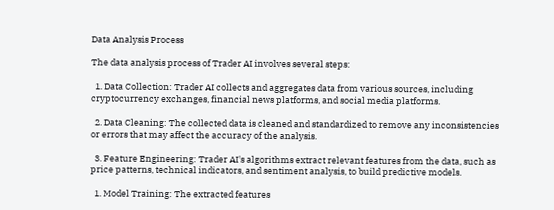Data Analysis Process

The data analysis process of Trader AI involves several steps:

  1. Data Collection: Trader AI collects and aggregates data from various sources, including cryptocurrency exchanges, financial news platforms, and social media platforms.

  2. Data Cleaning: The collected data is cleaned and standardized to remove any inconsistencies or errors that may affect the accuracy of the analysis.

  3. Feature Engineering: Trader AI's algorithms extract relevant features from the data, such as price patterns, technical indicators, and sentiment analysis, to build predictive models.

  1. Model Training: The extracted features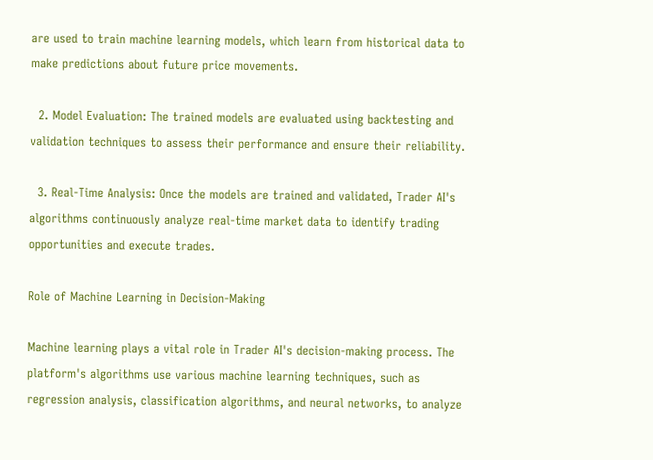are used to train machine learning models, which learn from historical data to make predictions about future price movements.

  2. Model Evaluation: The trained models are evaluated using backtesting and validation techniques to assess their performance and ensure their reliability.

  3. Real-Time Analysis: Once the models are trained and validated, Trader AI's algorithms continuously analyze real-time market data to identify trading opportunities and execute trades.

Role of Machine Learning in Decision-Making

Machine learning plays a vital role in Trader AI's decision-making process. The platform's algorithms use various machine learning techniques, such as regression analysis, classification algorithms, and neural networks, to analyze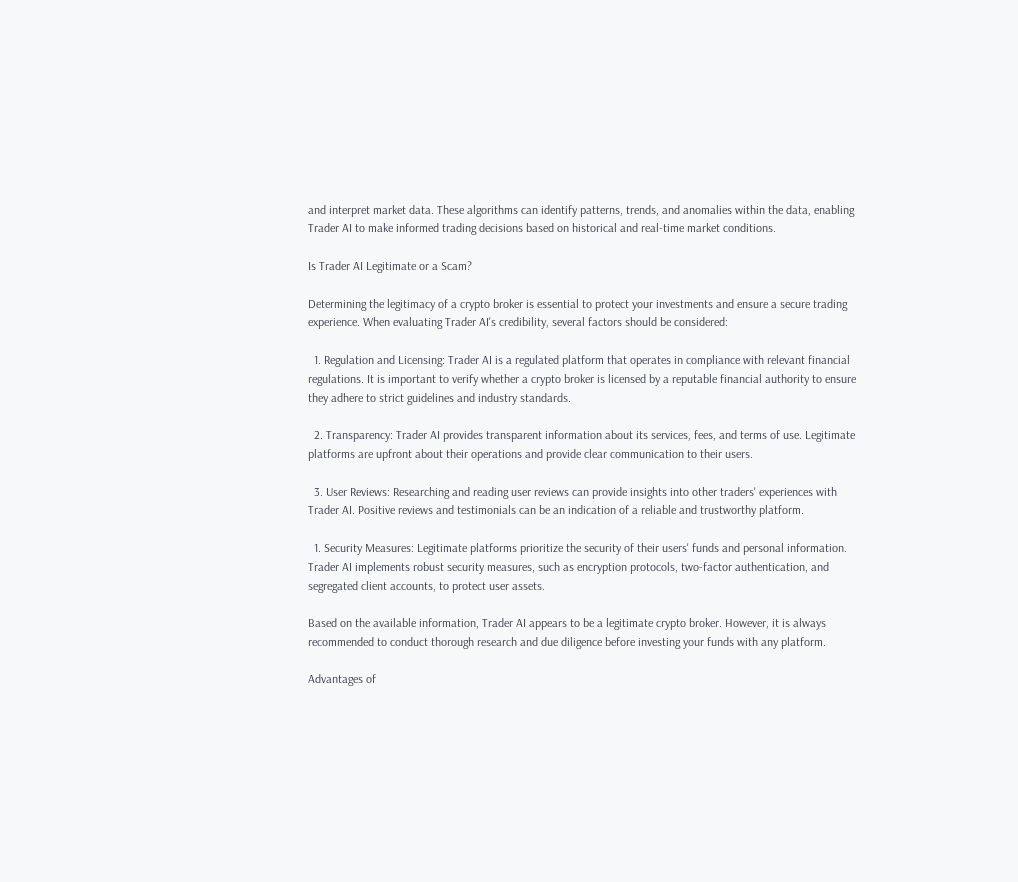and interpret market data. These algorithms can identify patterns, trends, and anomalies within the data, enabling Trader AI to make informed trading decisions based on historical and real-time market conditions.

Is Trader AI Legitimate or a Scam?

Determining the legitimacy of a crypto broker is essential to protect your investments and ensure a secure trading experience. When evaluating Trader AI's credibility, several factors should be considered:

  1. Regulation and Licensing: Trader AI is a regulated platform that operates in compliance with relevant financial regulations. It is important to verify whether a crypto broker is licensed by a reputable financial authority to ensure they adhere to strict guidelines and industry standards.

  2. Transparency: Trader AI provides transparent information about its services, fees, and terms of use. Legitimate platforms are upfront about their operations and provide clear communication to their users.

  3. User Reviews: Researching and reading user reviews can provide insights into other traders' experiences with Trader AI. Positive reviews and testimonials can be an indication of a reliable and trustworthy platform.

  1. Security Measures: Legitimate platforms prioritize the security of their users' funds and personal information. Trader AI implements robust security measures, such as encryption protocols, two-factor authentication, and segregated client accounts, to protect user assets.

Based on the available information, Trader AI appears to be a legitimate crypto broker. However, it is always recommended to conduct thorough research and due diligence before investing your funds with any platform.

Advantages of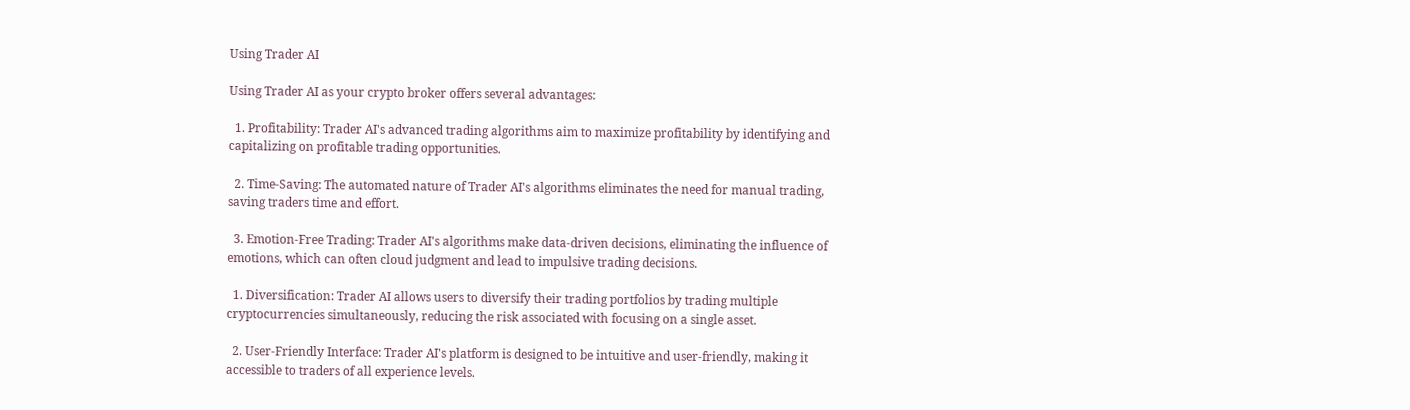Using Trader AI

Using Trader AI as your crypto broker offers several advantages:

  1. Profitability: Trader AI's advanced trading algorithms aim to maximize profitability by identifying and capitalizing on profitable trading opportunities.

  2. Time-Saving: The automated nature of Trader AI's algorithms eliminates the need for manual trading, saving traders time and effort.

  3. Emotion-Free Trading: Trader AI's algorithms make data-driven decisions, eliminating the influence of emotions, which can often cloud judgment and lead to impulsive trading decisions.

  1. Diversification: Trader AI allows users to diversify their trading portfolios by trading multiple cryptocurrencies simultaneously, reducing the risk associated with focusing on a single asset.

  2. User-Friendly Interface: Trader AI's platform is designed to be intuitive and user-friendly, making it accessible to traders of all experience levels.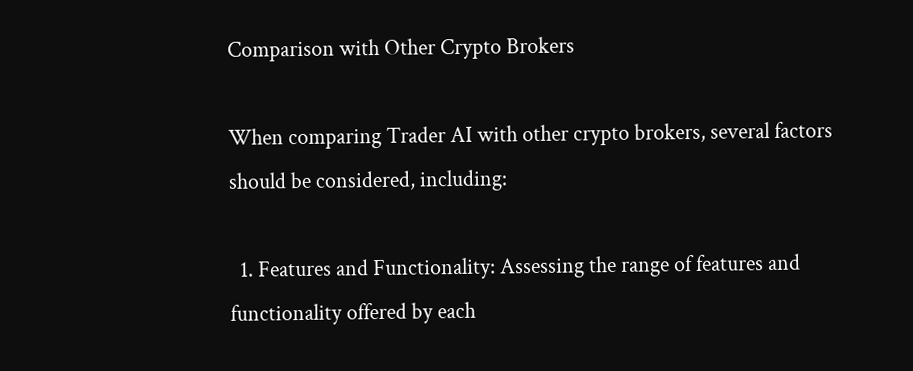Comparison with Other Crypto Brokers

When comparing Trader AI with other crypto brokers, several factors should be considered, including:

  1. Features and Functionality: Assessing the range of features and functionality offered by each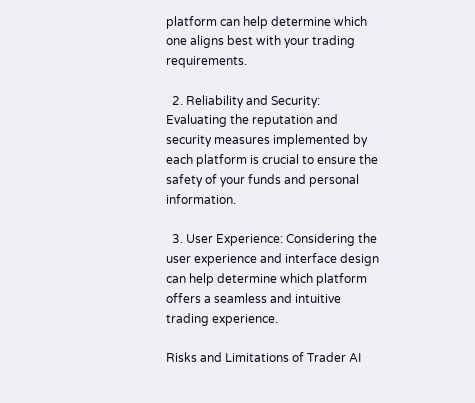platform can help determine which one aligns best with your trading requirements.

  2. Reliability and Security: Evaluating the reputation and security measures implemented by each platform is crucial to ensure the safety of your funds and personal information.

  3. User Experience: Considering the user experience and interface design can help determine which platform offers a seamless and intuitive trading experience.

Risks and Limitations of Trader AI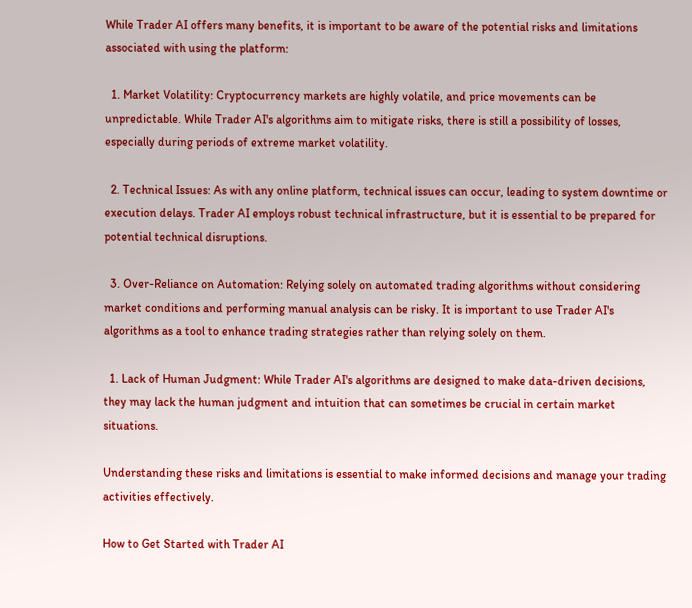While Trader AI offers many benefits, it is important to be aware of the potential risks and limitations associated with using the platform:

  1. Market Volatility: Cryptocurrency markets are highly volatile, and price movements can be unpredictable. While Trader AI's algorithms aim to mitigate risks, there is still a possibility of losses, especially during periods of extreme market volatility.

  2. Technical Issues: As with any online platform, technical issues can occur, leading to system downtime or execution delays. Trader AI employs robust technical infrastructure, but it is essential to be prepared for potential technical disruptions.

  3. Over-Reliance on Automation: Relying solely on automated trading algorithms without considering market conditions and performing manual analysis can be risky. It is important to use Trader AI's algorithms as a tool to enhance trading strategies rather than relying solely on them.

  1. Lack of Human Judgment: While Trader AI's algorithms are designed to make data-driven decisions, they may lack the human judgment and intuition that can sometimes be crucial in certain market situations.

Understanding these risks and limitations is essential to make informed decisions and manage your trading activities effectively.

How to Get Started with Trader AI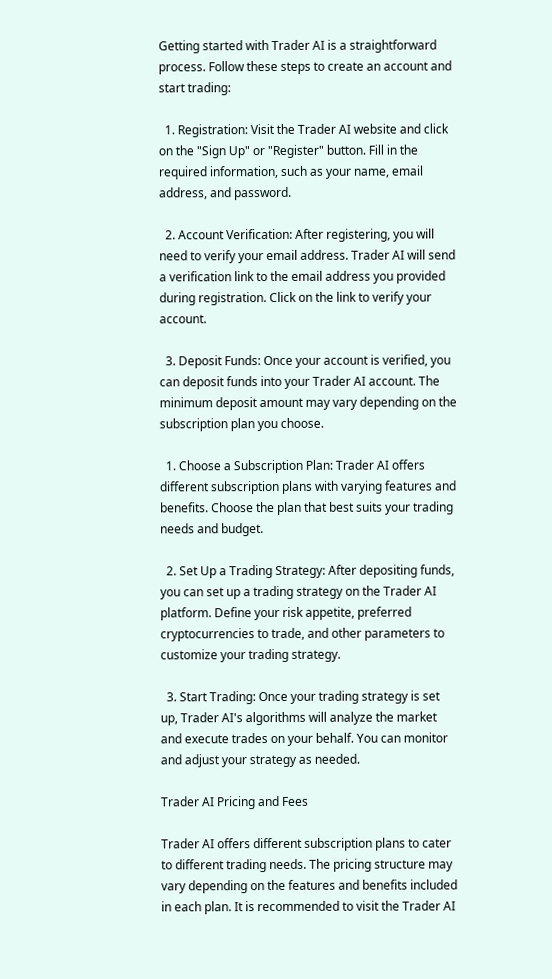Getting started with Trader AI is a straightforward process. Follow these steps to create an account and start trading:

  1. Registration: Visit the Trader AI website and click on the "Sign Up" or "Register" button. Fill in the required information, such as your name, email address, and password.

  2. Account Verification: After registering, you will need to verify your email address. Trader AI will send a verification link to the email address you provided during registration. Click on the link to verify your account.

  3. Deposit Funds: Once your account is verified, you can deposit funds into your Trader AI account. The minimum deposit amount may vary depending on the subscription plan you choose.

  1. Choose a Subscription Plan: Trader AI offers different subscription plans with varying features and benefits. Choose the plan that best suits your trading needs and budget.

  2. Set Up a Trading Strategy: After depositing funds, you can set up a trading strategy on the Trader AI platform. Define your risk appetite, preferred cryptocurrencies to trade, and other parameters to customize your trading strategy.

  3. Start Trading: Once your trading strategy is set up, Trader AI's algorithms will analyze the market and execute trades on your behalf. You can monitor and adjust your strategy as needed.

Trader AI Pricing and Fees

Trader AI offers different subscription plans to cater to different trading needs. The pricing structure may vary depending on the features and benefits included in each plan. It is recommended to visit the Trader AI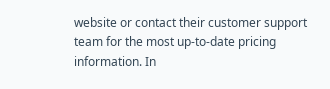website or contact their customer support team for the most up-to-date pricing information. In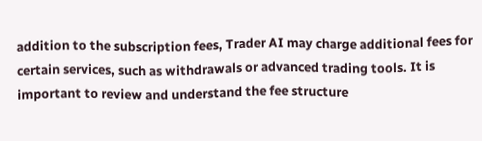addition to the subscription fees, Trader AI may charge additional fees for certain services, such as withdrawals or advanced trading tools. It is important to review and understand the fee structure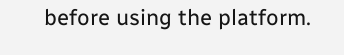before using the platform.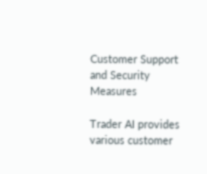Customer Support and Security Measures

Trader AI provides various customer